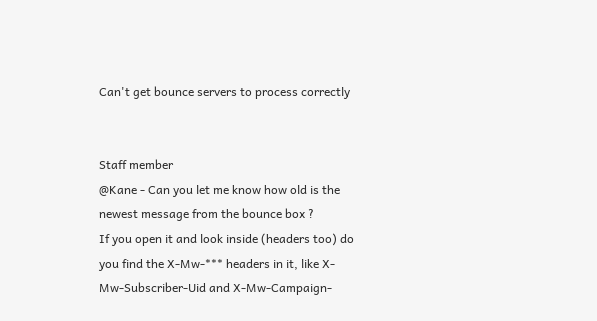Can't get bounce servers to process correctly


Staff member
@Kane - Can you let me know how old is the newest message from the bounce box ?
If you open it and look inside (headers too) do you find the X-Mw-*** headers in it, like X-Mw-Subscriber-Uid and X-Mw-Campaign-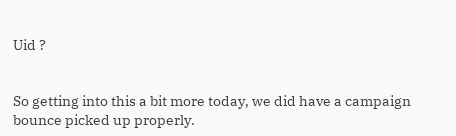Uid ?


So getting into this a bit more today, we did have a campaign bounce picked up properly.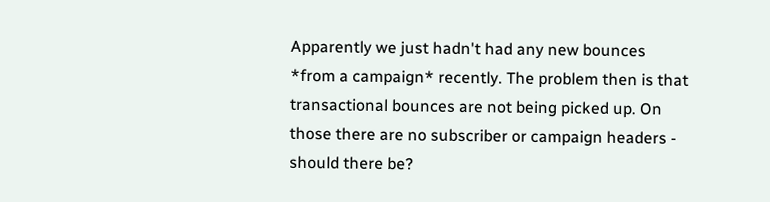Apparently we just hadn't had any new bounces *from a campaign* recently. The problem then is that transactional bounces are not being picked up. On those there are no subscriber or campaign headers - should there be?